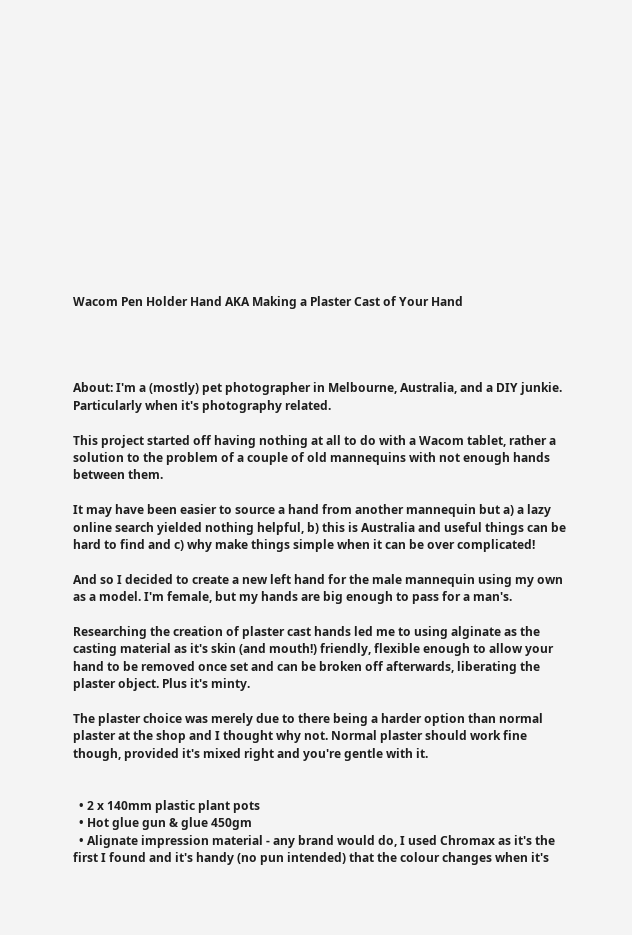Wacom Pen Holder Hand AKA Making a Plaster Cast of Your Hand




About: I'm a (mostly) pet photographer in Melbourne, Australia, and a DIY junkie. Particularly when it's photography related.

This project started off having nothing at all to do with a Wacom tablet, rather a solution to the problem of a couple of old mannequins with not enough hands between them.

It may have been easier to source a hand from another mannequin but a) a lazy online search yielded nothing helpful, b) this is Australia and useful things can be hard to find and c) why make things simple when it can be over complicated!

And so I decided to create a new left hand for the male mannequin using my own as a model. I'm female, but my hands are big enough to pass for a man's.

Researching the creation of plaster cast hands led me to using alginate as the casting material as it's skin (and mouth!) friendly, flexible enough to allow your hand to be removed once set and can be broken off afterwards, liberating the plaster object. Plus it's minty.

The plaster choice was merely due to there being a harder option than normal plaster at the shop and I thought why not. Normal plaster should work fine though, provided it's mixed right and you're gentle with it.


  • 2 x 140mm plastic plant pots
  • Hot glue gun & glue 450gm
  • Alignate impression material - any brand would do, I used Chromax as it's the first I found and it's handy (no pun intended) that the colour changes when it's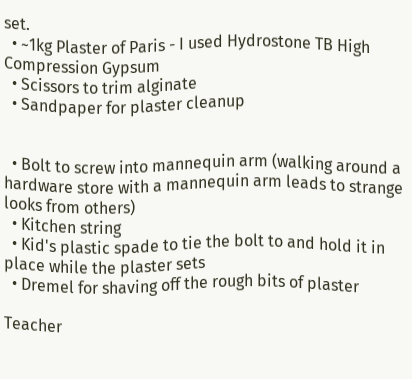set.
  • ~1kg Plaster of Paris - I used Hydrostone TB High Compression Gypsum
  • Scissors to trim alginate
  • Sandpaper for plaster cleanup


  • Bolt to screw into mannequin arm (walking around a hardware store with a mannequin arm leads to strange looks from others)
  • Kitchen string
  • Kid's plastic spade to tie the bolt to and hold it in place while the plaster sets
  • Dremel for shaving off the rough bits of plaster

Teacher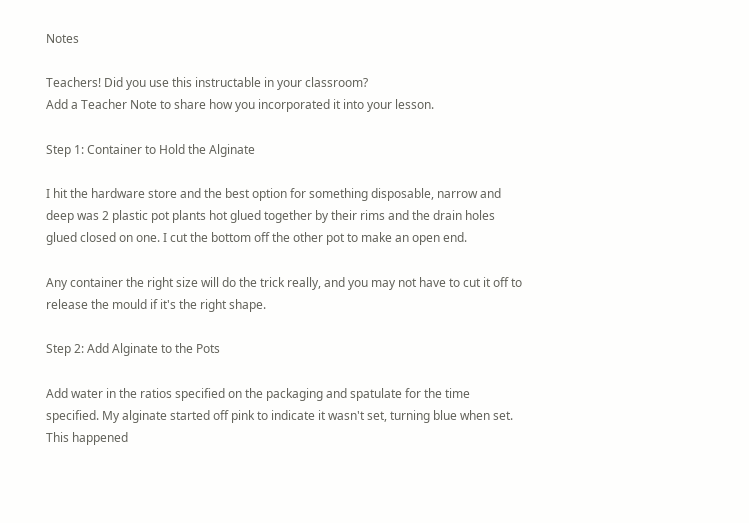Notes

Teachers! Did you use this instructable in your classroom?
Add a Teacher Note to share how you incorporated it into your lesson.

Step 1: Container to Hold the Alginate

I hit the hardware store and the best option for something disposable, narrow and deep was 2 plastic pot plants hot glued together by their rims and the drain holes glued closed on one. I cut the bottom off the other pot to make an open end.

Any container the right size will do the trick really, and you may not have to cut it off to release the mould if it's the right shape.

Step 2: Add Alginate to the Pots

Add water in the ratios specified on the packaging and spatulate for the time specified. My alginate started off pink to indicate it wasn't set, turning blue when set. This happened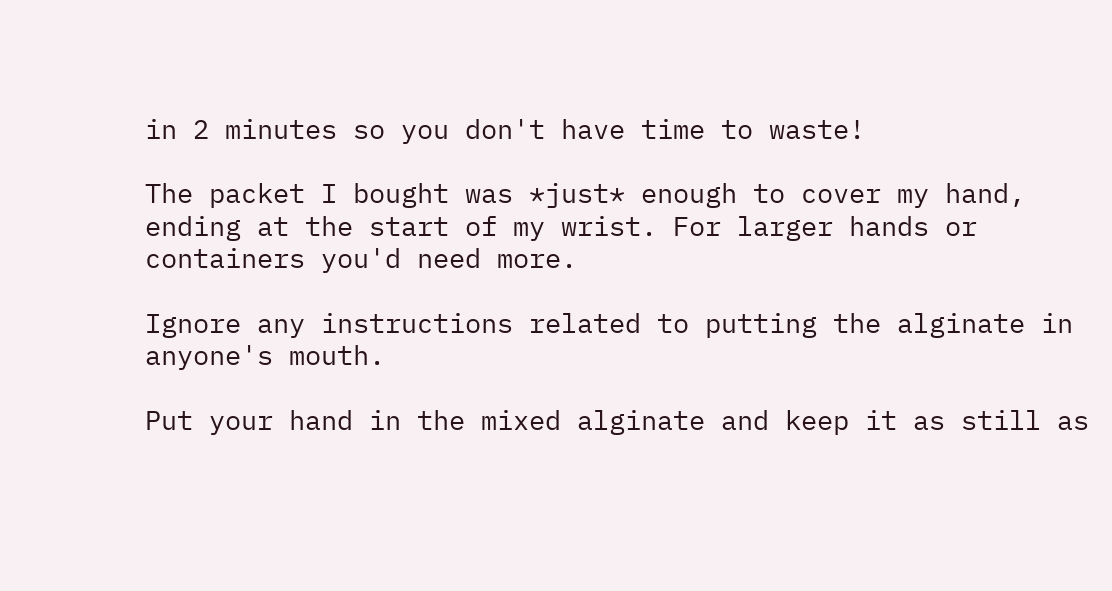in 2 minutes so you don't have time to waste!

The packet I bought was *just* enough to cover my hand, ending at the start of my wrist. For larger hands or containers you'd need more.

Ignore any instructions related to putting the alginate in anyone's mouth.

Put your hand in the mixed alginate and keep it as still as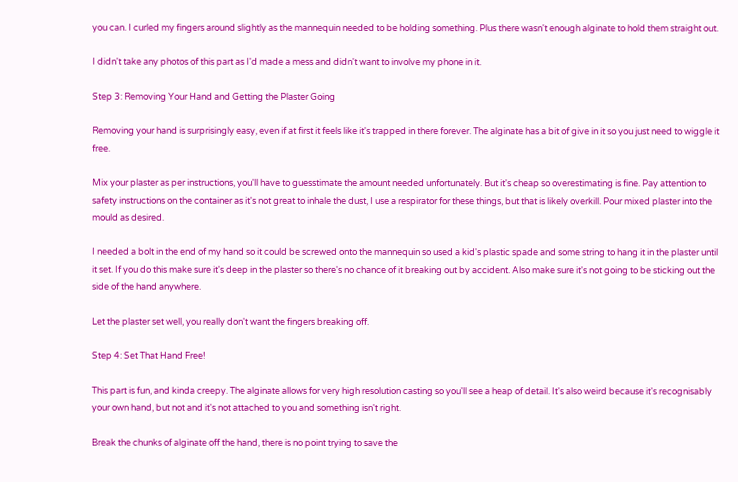you can. I curled my fingers around slightly as the mannequin needed to be holding something. Plus there wasn't enough alginate to hold them straight out.

I didn't take any photos of this part as I'd made a mess and didn't want to involve my phone in it.

Step 3: Removing Your Hand and Getting the Plaster Going

Removing your hand is surprisingly easy, even if at first it feels like it's trapped in there forever. The alginate has a bit of give in it so you just need to wiggle it free.

Mix your plaster as per instructions, you'll have to guesstimate the amount needed unfortunately. But it's cheap so overestimating is fine. Pay attention to safety instructions on the container as it's not great to inhale the dust, I use a respirator for these things, but that is likely overkill. Pour mixed plaster into the mould as desired.

I needed a bolt in the end of my hand so it could be screwed onto the mannequin so used a kid's plastic spade and some string to hang it in the plaster until it set. If you do this make sure it's deep in the plaster so there's no chance of it breaking out by accident. Also make sure it's not going to be sticking out the side of the hand anywhere.

Let the plaster set well, you really don't want the fingers breaking off.

Step 4: Set That Hand Free!

This part is fun, and kinda creepy. The alginate allows for very high resolution casting so you'll see a heap of detail. It's also weird because it's recognisably your own hand, but not and it's not attached to you and something isn't right.

Break the chunks of alginate off the hand, there is no point trying to save the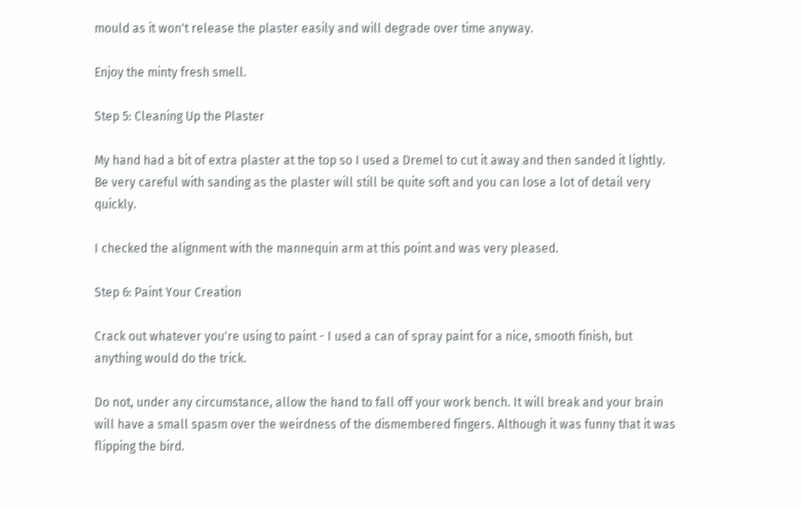mould as it won't release the plaster easily and will degrade over time anyway.

Enjoy the minty fresh smell.

Step 5: Cleaning Up the Plaster

My hand had a bit of extra plaster at the top so I used a Dremel to cut it away and then sanded it lightly. Be very careful with sanding as the plaster will still be quite soft and you can lose a lot of detail very quickly.

I checked the alignment with the mannequin arm at this point and was very pleased.

Step 6: Paint Your Creation

Crack out whatever you're using to paint - I used a can of spray paint for a nice, smooth finish, but anything would do the trick.

Do not, under any circumstance, allow the hand to fall off your work bench. It will break and your brain will have a small spasm over the weirdness of the dismembered fingers. Although it was funny that it was flipping the bird.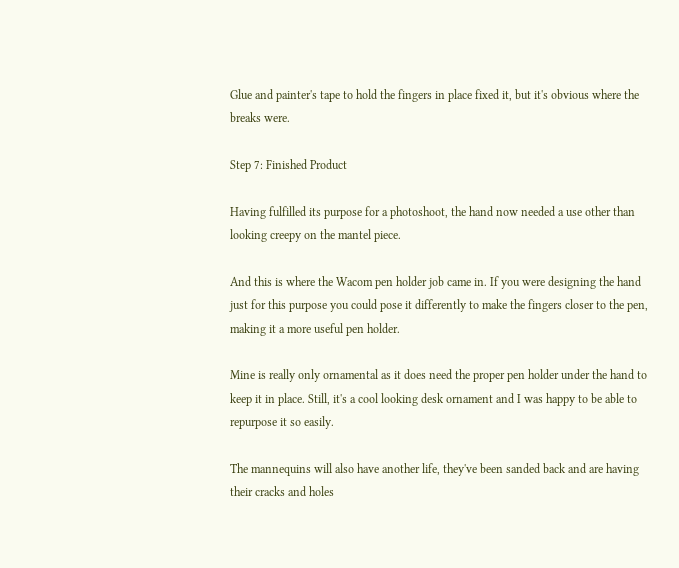Glue and painter's tape to hold the fingers in place fixed it, but it's obvious where the breaks were.

Step 7: Finished Product

Having fulfilled its purpose for a photoshoot, the hand now needed a use other than looking creepy on the mantel piece.

And this is where the Wacom pen holder job came in. If you were designing the hand just for this purpose you could pose it differently to make the fingers closer to the pen, making it a more useful pen holder.

Mine is really only ornamental as it does need the proper pen holder under the hand to keep it in place. Still, it's a cool looking desk ornament and I was happy to be able to repurpose it so easily.

The mannequins will also have another life, they've been sanded back and are having their cracks and holes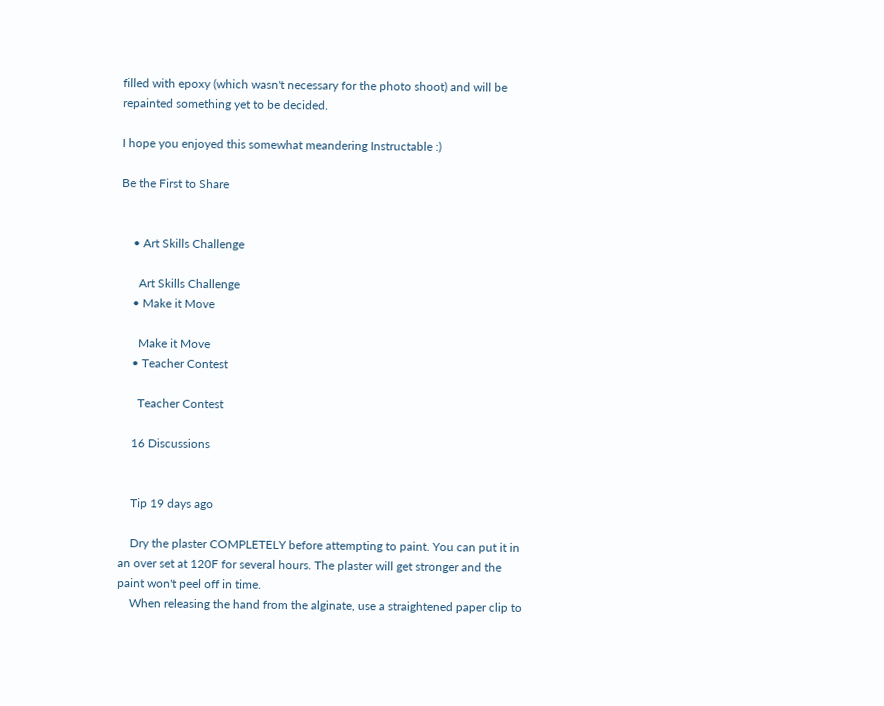filled with epoxy (which wasn't necessary for the photo shoot) and will be repainted something yet to be decided.

I hope you enjoyed this somewhat meandering Instructable :)

Be the First to Share


    • Art Skills Challenge

      Art Skills Challenge
    • Make it Move

      Make it Move
    • Teacher Contest

      Teacher Contest

    16 Discussions


    Tip 19 days ago

    Dry the plaster COMPLETELY before attempting to paint. You can put it in an over set at 120F for several hours. The plaster will get stronger and the paint won't peel off in time.
    When releasing the hand from the alginate, use a straightened paper clip to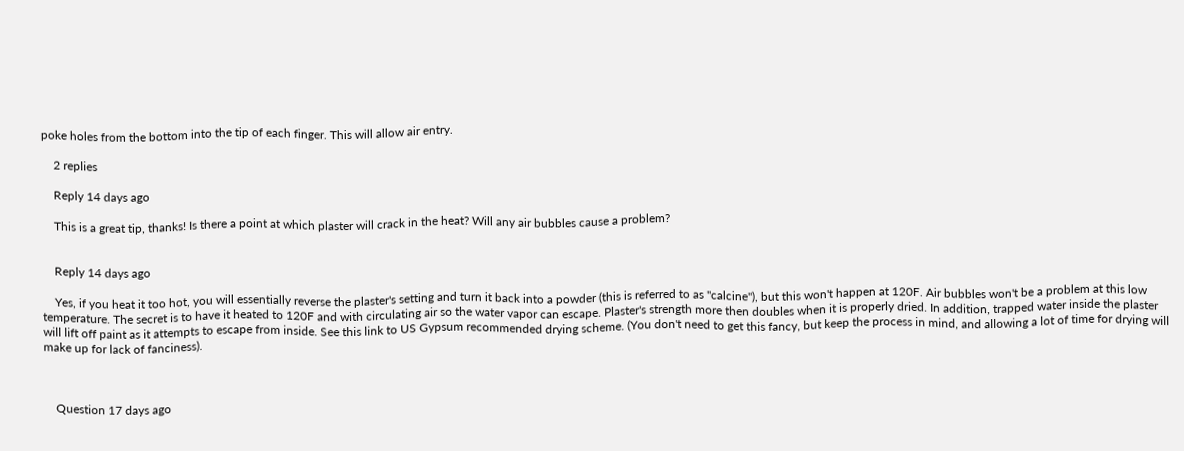poke holes from the bottom into the tip of each finger. This will allow air entry.

    2 replies

    Reply 14 days ago

    This is a great tip, thanks! Is there a point at which plaster will crack in the heat? Will any air bubbles cause a problem?


    Reply 14 days ago

    Yes, if you heat it too hot, you will essentially reverse the plaster's setting and turn it back into a powder (this is referred to as "calcine"), but this won't happen at 120F. Air bubbles won't be a problem at this low temperature. The secret is to have it heated to 120F and with circulating air so the water vapor can escape. Plaster's strength more then doubles when it is properly dried. In addition, trapped water inside the plaster will lift off paint as it attempts to escape from inside. See this link to US Gypsum recommended drying scheme. (You don't need to get this fancy, but keep the process in mind, and allowing a lot of time for drying will make up for lack of fanciness).



    Question 17 days ago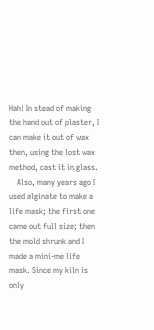Hah! In stead of making the hand out of plaster, I can make it out of wax then, using the lost wax method, cast it in glass.
    Also, many years ago I used alginate to make a life mask; the first one came out full size; then the mold shrunk and I made a mini-me life mask. Since my kiln is only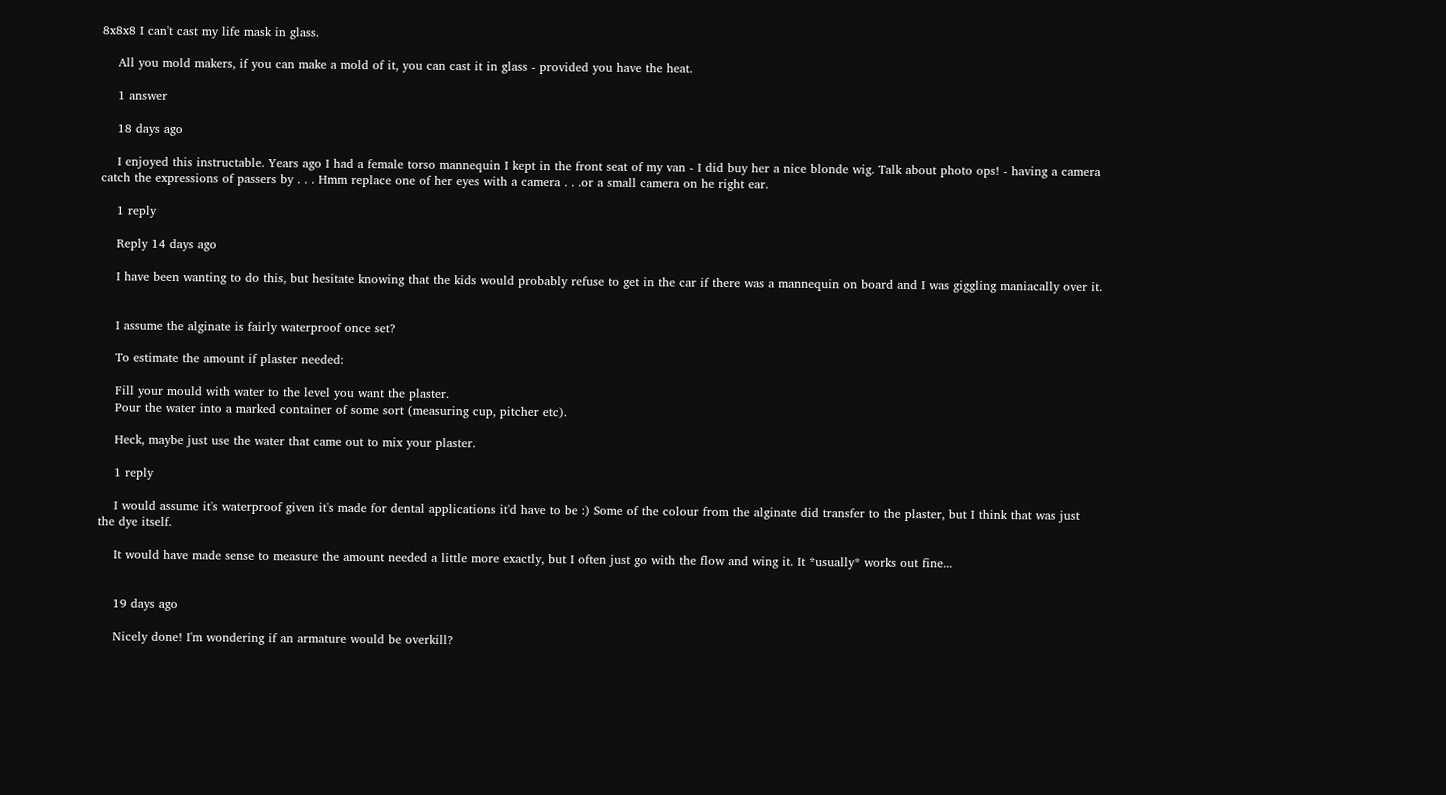8x8x8 I can't cast my life mask in glass.

    All you mold makers, if you can make a mold of it, you can cast it in glass - provided you have the heat.

    1 answer

    18 days ago

    I enjoyed this instructable. Years ago I had a female torso mannequin I kept in the front seat of my van - I did buy her a nice blonde wig. Talk about photo ops! - having a camera catch the expressions of passers by . . . Hmm replace one of her eyes with a camera . . .or a small camera on he right ear.

    1 reply

    Reply 14 days ago

    I have been wanting to do this, but hesitate knowing that the kids would probably refuse to get in the car if there was a mannequin on board and I was giggling maniacally over it.


    I assume the alginate is fairly waterproof once set?

    To estimate the amount if plaster needed:

    Fill your mould with water to the level you want the plaster.
    Pour the water into a marked container of some sort (measuring cup, pitcher etc).

    Heck, maybe just use the water that came out to mix your plaster.

    1 reply

    I would assume it's waterproof given it's made for dental applications it'd have to be :) Some of the colour from the alginate did transfer to the plaster, but I think that was just the dye itself.

    It would have made sense to measure the amount needed a little more exactly, but I often just go with the flow and wing it. It *usually* works out fine...


    19 days ago

    Nicely done! I'm wondering if an armature would be overkill?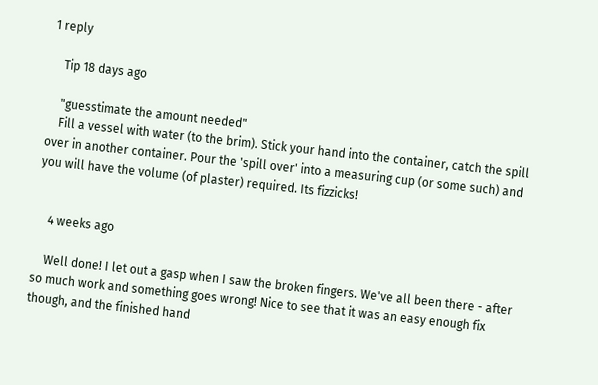1 reply

    Tip 18 days ago

    "guesstimate the amount needed"
    Fill a vessel with water (to the brim). Stick your hand into the container, catch the spill over in another container. Pour the 'spill over' into a measuring cup (or some such) and you will have the volume (of plaster) required. Its fizzicks!


    4 weeks ago

    Well done! I let out a gasp when I saw the broken fingers. We've all been there - after so much work and something goes wrong! Nice to see that it was an easy enough fix though, and the finished hand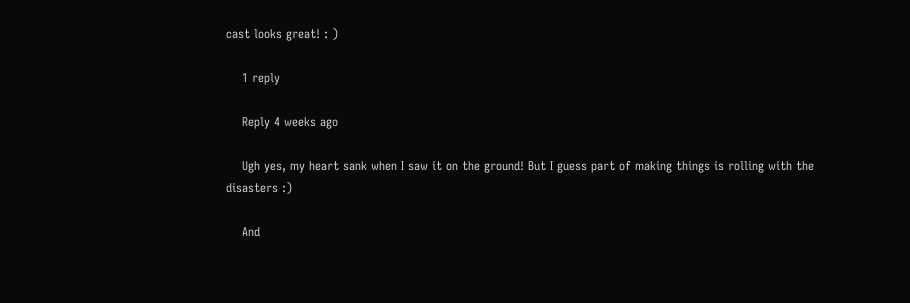cast looks great! : )

    1 reply

    Reply 4 weeks ago

    Ugh yes, my heart sank when I saw it on the ground! But I guess part of making things is rolling with the disasters :)

    And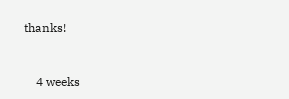thanks!


    4 weeks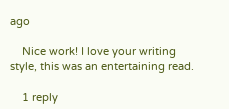ago

    Nice work! I love your writing style, this was an entertaining read.

    1 reply